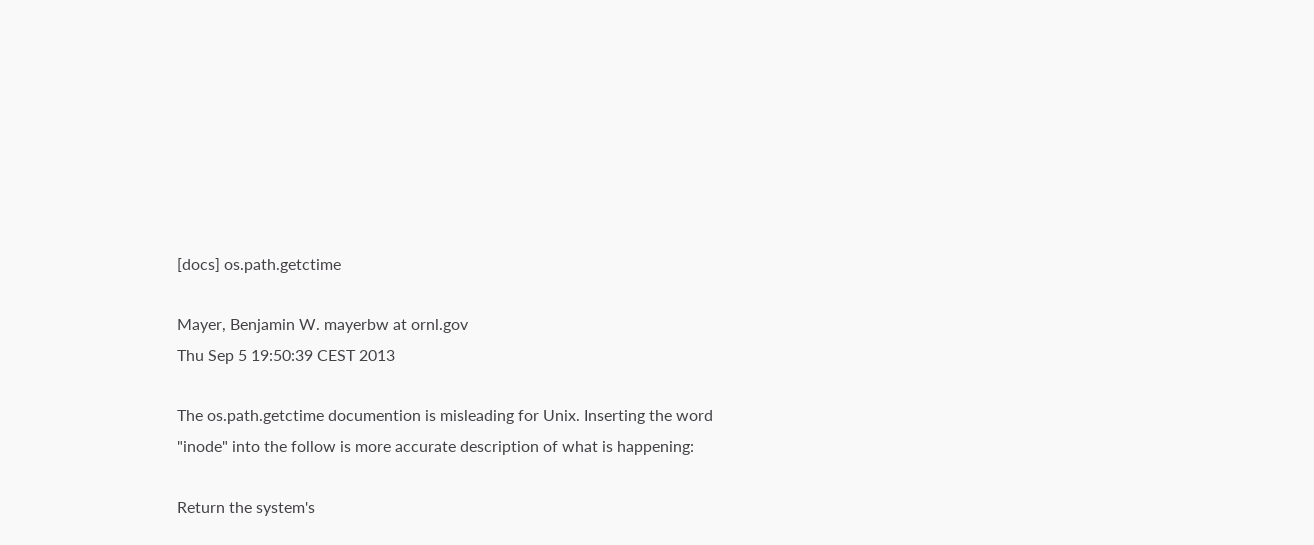[docs] os.path.getctime

Mayer, Benjamin W. mayerbw at ornl.gov
Thu Sep 5 19:50:39 CEST 2013

The os.path.getctime documention is misleading for Unix. Inserting the word "inode" into the follow is more accurate description of what is happening:

Return the system's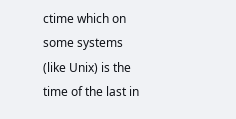ctime which on some systems (like Unix) is the time of the last in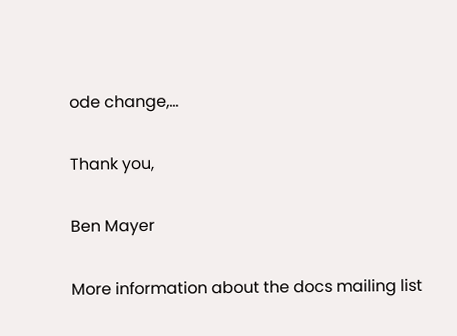ode change,…

Thank you,

Ben Mayer

More information about the docs mailing list